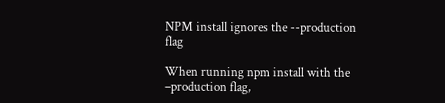NPM install ignores the --production flag

When running npm install with the –production flag,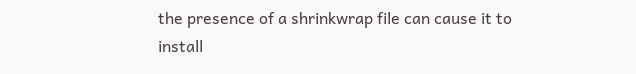the presence of a shrinkwrap file can cause it to install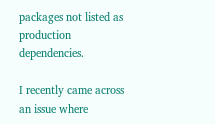packages not listed as production dependencies.

I recently came across an issue where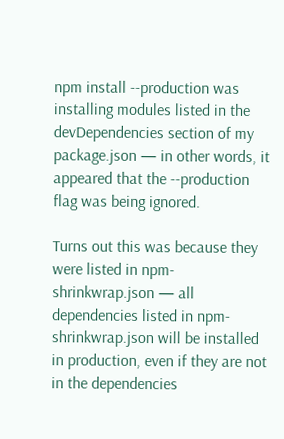npm install --production was installing modules listed in the devDependencies section of my package.json — in other words, it appeared that the --production flag was being ignored.

Turns out this was because they were listed in npm-shrinkwrap.json — all dependencies listed in npm-shrinkwrap.json will be installed in production, even if they are not in the dependencies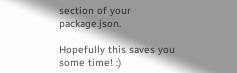section of your package.json.

Hopefully this saves you some time! :)